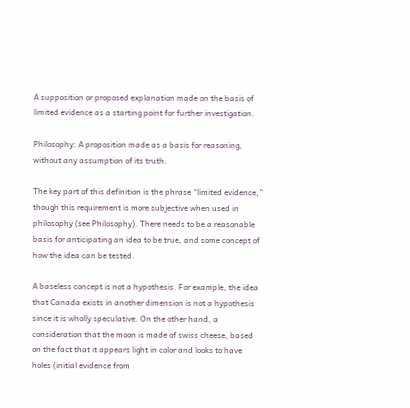A supposition or proposed explanation made on the basis of limited evidence as a starting point for further investigation.

Philosophy: A proposition made as a basis for reasoning, without any assumption of its truth.

The key part of this definition is the phrase “limited evidence,” though this requirement is more subjective when used in philosophy (see Philosophy). There needs to be a reasonable basis for anticipating an idea to be true, and some concept of how the idea can be tested.

A baseless concept is not a hypothesis. For example, the idea that Canada exists in another dimension is not a hypothesis since it is wholly speculative. On the other hand, a consideration that the moon is made of swiss cheese, based on the fact that it appears light in color and looks to have holes (initial evidence from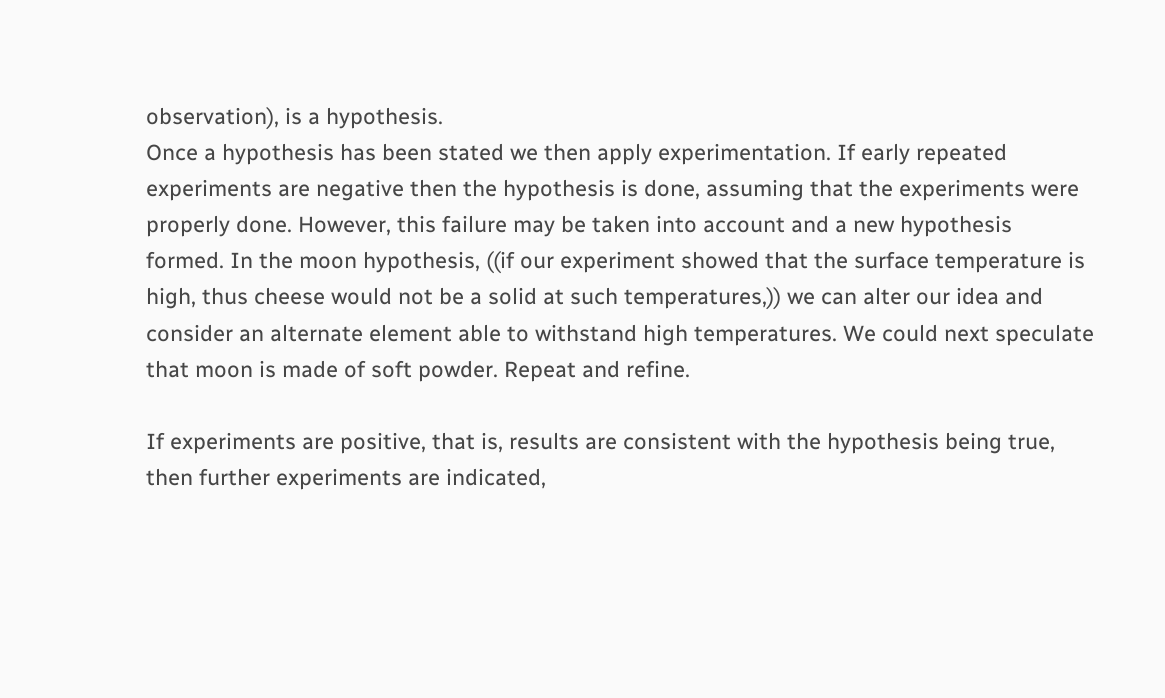observation), is a hypothesis.
Once a hypothesis has been stated we then apply experimentation. If early repeated experiments are negative then the hypothesis is done, assuming that the experiments were properly done. However, this failure may be taken into account and a new hypothesis formed. In the moon hypothesis, ((if our experiment showed that the surface temperature is high, thus cheese would not be a solid at such temperatures,)) we can alter our idea and consider an alternate element able to withstand high temperatures. We could next speculate that moon is made of soft powder. Repeat and refine.

If experiments are positive, that is, results are consistent with the hypothesis being true, then further experiments are indicated,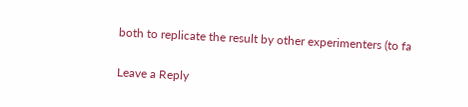both to replicate the result by other experimenters (to fa

Leave a Reply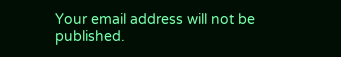Your email address will not be published.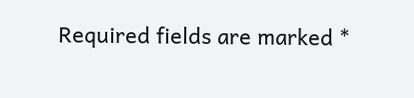Required fields are marked *